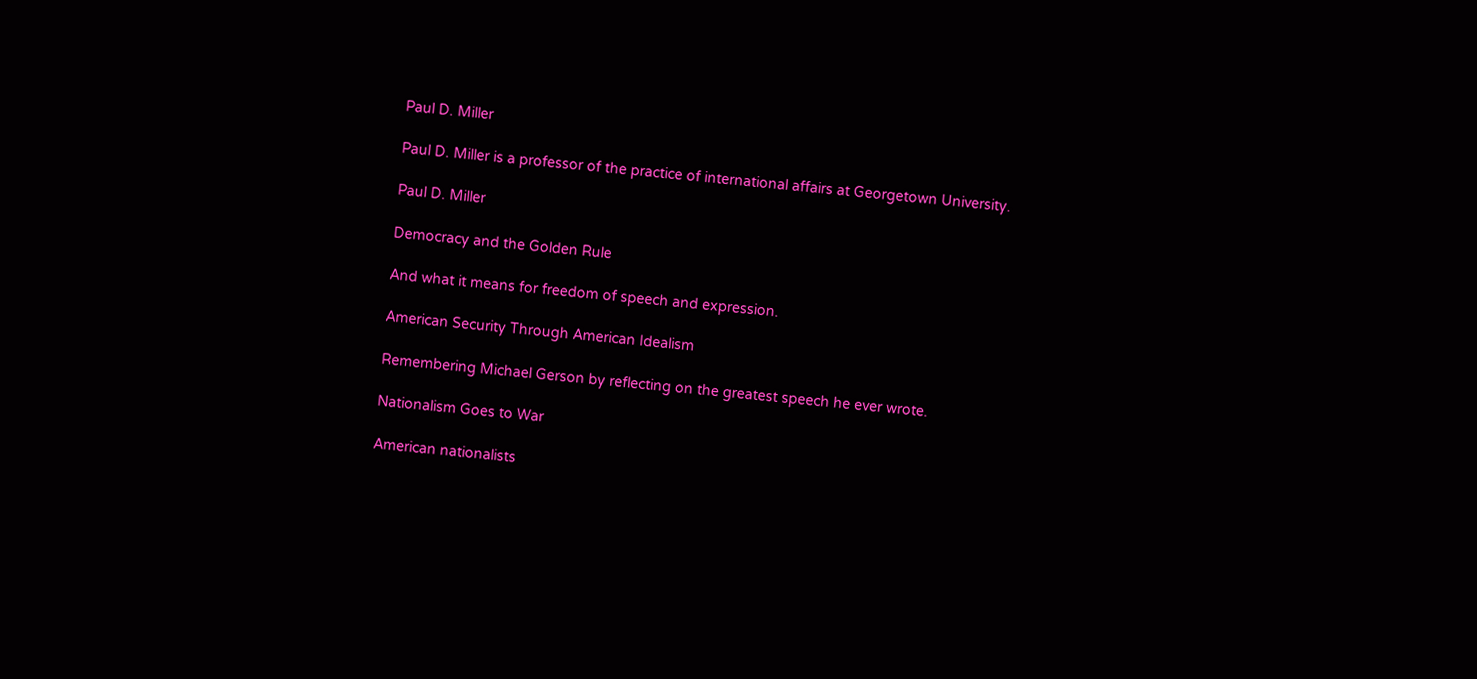Paul D. Miller

Paul D. Miller is a professor of the practice of international affairs at Georgetown University.

Paul D. Miller

Democracy and the Golden Rule

And what it means for freedom of speech and expression.

American Security Through American Idealism

Remembering Michael Gerson by reflecting on the greatest speech he ever wrote.

Nationalism Goes to War

American nationalists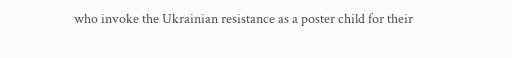who invoke the Ukrainian resistance as a poster child for their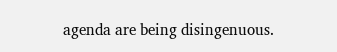agenda are being disingenuous.